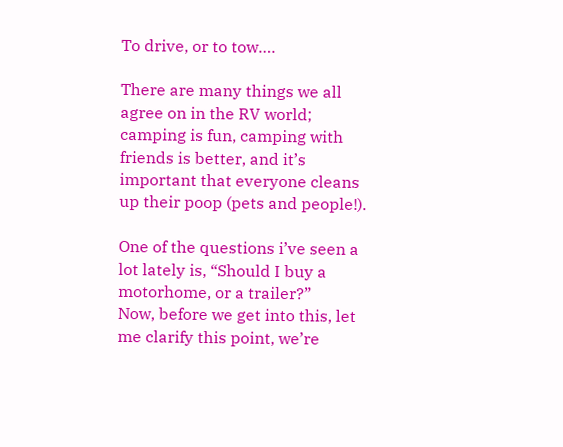To drive, or to tow….

There are many things we all agree on in the RV world; camping is fun, camping with friends is better, and it’s important that everyone cleans up their poop (pets and people!).

One of the questions i’ve seen a lot lately is, “Should I buy a motorhome, or a trailer?”
Now, before we get into this, let me clarify this point, we’re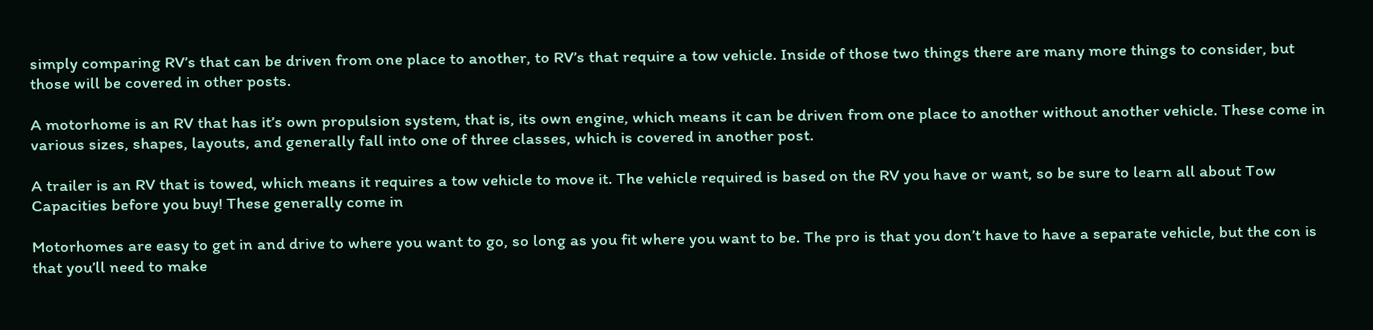simply comparing RV’s that can be driven from one place to another, to RV’s that require a tow vehicle. Inside of those two things there are many more things to consider, but those will be covered in other posts.

A motorhome is an RV that has it’s own propulsion system, that is, its own engine, which means it can be driven from one place to another without another vehicle. These come in various sizes, shapes, layouts, and generally fall into one of three classes, which is covered in another post.

A trailer is an RV that is towed, which means it requires a tow vehicle to move it. The vehicle required is based on the RV you have or want, so be sure to learn all about Tow Capacities before you buy! These generally come in

Motorhomes are easy to get in and drive to where you want to go, so long as you fit where you want to be. The pro is that you don’t have to have a separate vehicle, but the con is that you’ll need to make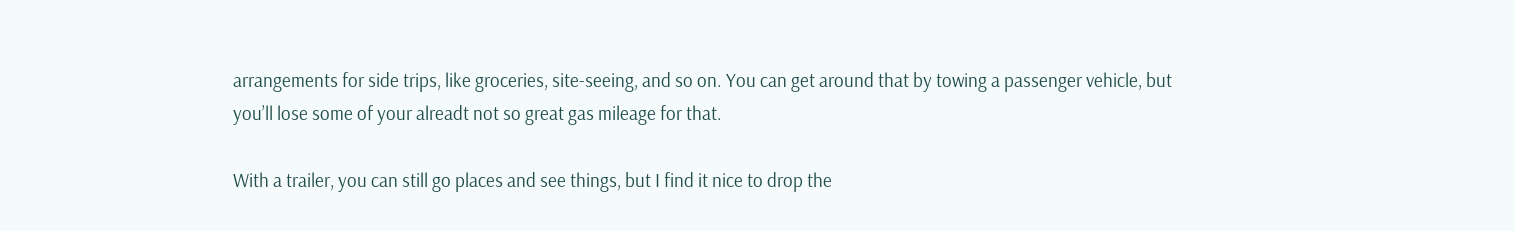arrangements for side trips, like groceries, site-seeing, and so on. You can get around that by towing a passenger vehicle, but you’ll lose some of your alreadt not so great gas mileage for that.

With a trailer, you can still go places and see things, but I find it nice to drop the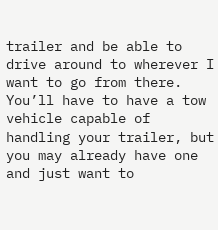trailer and be able to drive around to wherever I want to go from there. You’ll have to have a tow vehicle capable of handling your trailer, but you may already have one and just want to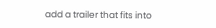add a trailer that fits into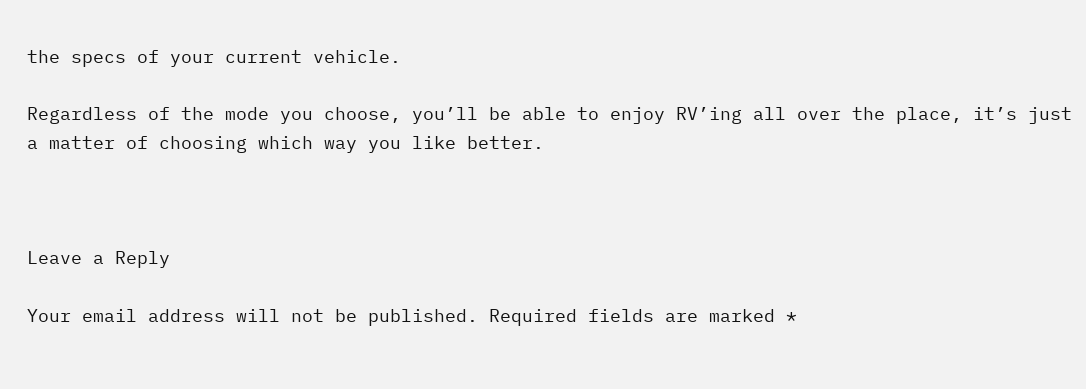the specs of your current vehicle.

Regardless of the mode you choose, you’ll be able to enjoy RV’ing all over the place, it’s just a matter of choosing which way you like better.



Leave a Reply

Your email address will not be published. Required fields are marked *